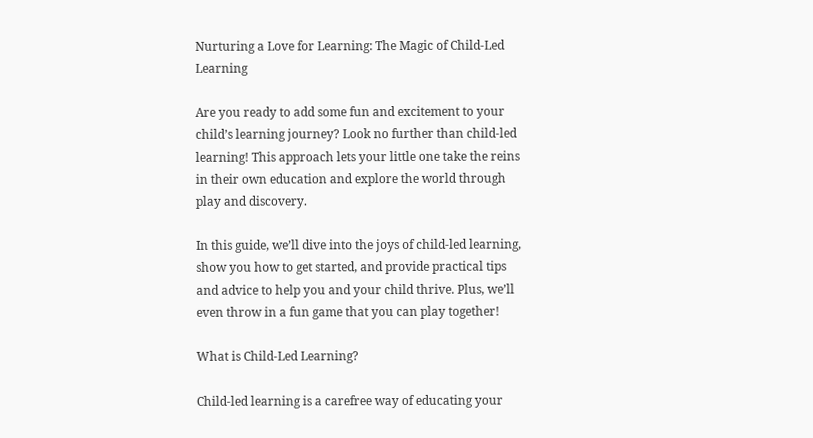Nurturing a Love for Learning: The Magic of Child-Led Learning

Are you ready to add some fun and excitement to your child’s learning journey? Look no further than child-led learning! This approach lets your little one take the reins in their own education and explore the world through play and discovery.

In this guide, we’ll dive into the joys of child-led learning, show you how to get started, and provide practical tips and advice to help you and your child thrive. Plus, we’ll even throw in a fun game that you can play together!

What is Child-Led Learning?

Child-led learning is a carefree way of educating your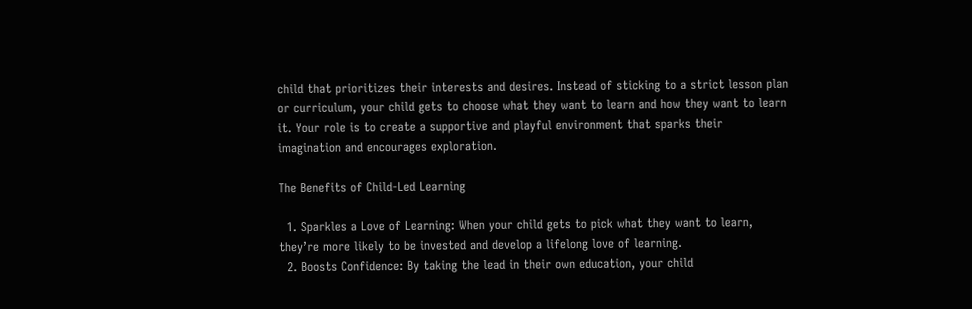child that prioritizes their interests and desires. Instead of sticking to a strict lesson plan or curriculum, your child gets to choose what they want to learn and how they want to learn it. Your role is to create a supportive and playful environment that sparks their imagination and encourages exploration.

The Benefits of Child-Led Learning

  1. Sparkles a Love of Learning: When your child gets to pick what they want to learn, they’re more likely to be invested and develop a lifelong love of learning.
  2. Boosts Confidence: By taking the lead in their own education, your child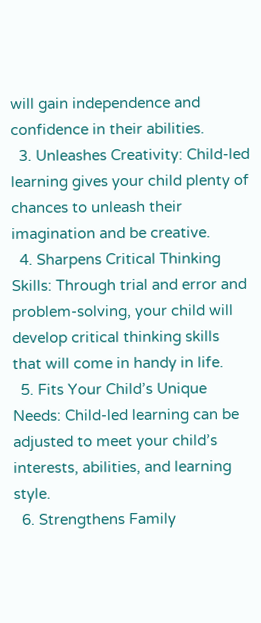will gain independence and confidence in their abilities.
  3. Unleashes Creativity: Child-led learning gives your child plenty of chances to unleash their imagination and be creative.
  4. Sharpens Critical Thinking Skills: Through trial and error and problem-solving, your child will develop critical thinking skills that will come in handy in life.
  5. Fits Your Child’s Unique Needs: Child-led learning can be adjusted to meet your child’s interests, abilities, and learning style.
  6. Strengthens Family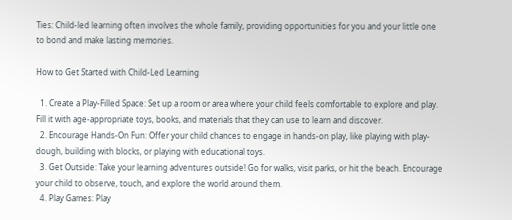Ties: Child-led learning often involves the whole family, providing opportunities for you and your little one to bond and make lasting memories.

How to Get Started with Child-Led Learning

  1. Create a Play-Filled Space: Set up a room or area where your child feels comfortable to explore and play. Fill it with age-appropriate toys, books, and materials that they can use to learn and discover.
  2. Encourage Hands-On Fun: Offer your child chances to engage in hands-on play, like playing with play-dough, building with blocks, or playing with educational toys.
  3. Get Outside: Take your learning adventures outside! Go for walks, visit parks, or hit the beach. Encourage your child to observe, touch, and explore the world around them.
  4. Play Games: Play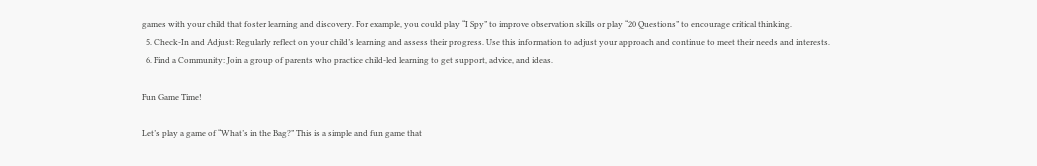games with your child that foster learning and discovery. For example, you could play “I Spy” to improve observation skills or play “20 Questions” to encourage critical thinking.
  5. Check-In and Adjust: Regularly reflect on your child’s learning and assess their progress. Use this information to adjust your approach and continue to meet their needs and interests.
  6. Find a Community: Join a group of parents who practice child-led learning to get support, advice, and ideas.

Fun Game Time!

Let’s play a game of “What’s in the Bag?” This is a simple and fun game that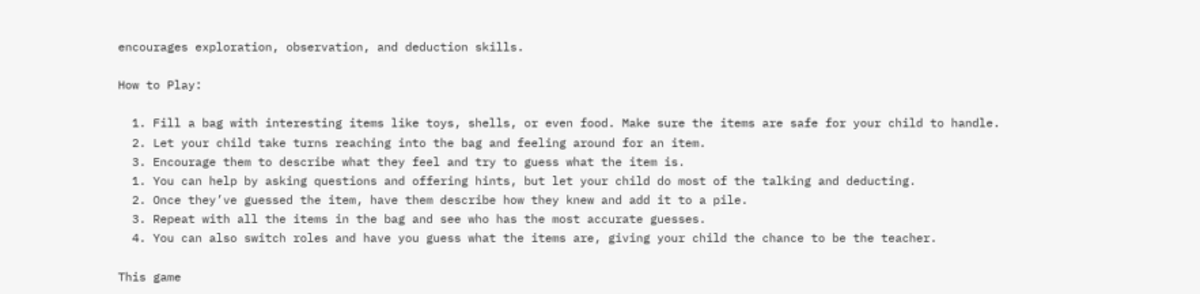encourages exploration, observation, and deduction skills.

How to Play:

  1. Fill a bag with interesting items like toys, shells, or even food. Make sure the items are safe for your child to handle.
  2. Let your child take turns reaching into the bag and feeling around for an item.
  3. Encourage them to describe what they feel and try to guess what the item is.
  1. You can help by asking questions and offering hints, but let your child do most of the talking and deducting.
  2. Once they’ve guessed the item, have them describe how they knew and add it to a pile.
  3. Repeat with all the items in the bag and see who has the most accurate guesses.
  4. You can also switch roles and have you guess what the items are, giving your child the chance to be the teacher.

This game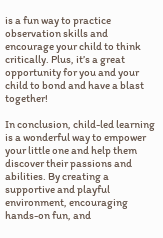is a fun way to practice observation skills and encourage your child to think critically. Plus, it’s a great opportunity for you and your child to bond and have a blast together!

In conclusion, child-led learning is a wonderful way to empower your little one and help them discover their passions and abilities. By creating a supportive and playful environment, encouraging hands-on fun, and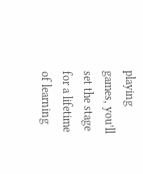playing games, you’ll set the stage for a lifetime of learning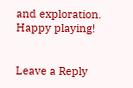and exploration. Happy playing!


Leave a Reply